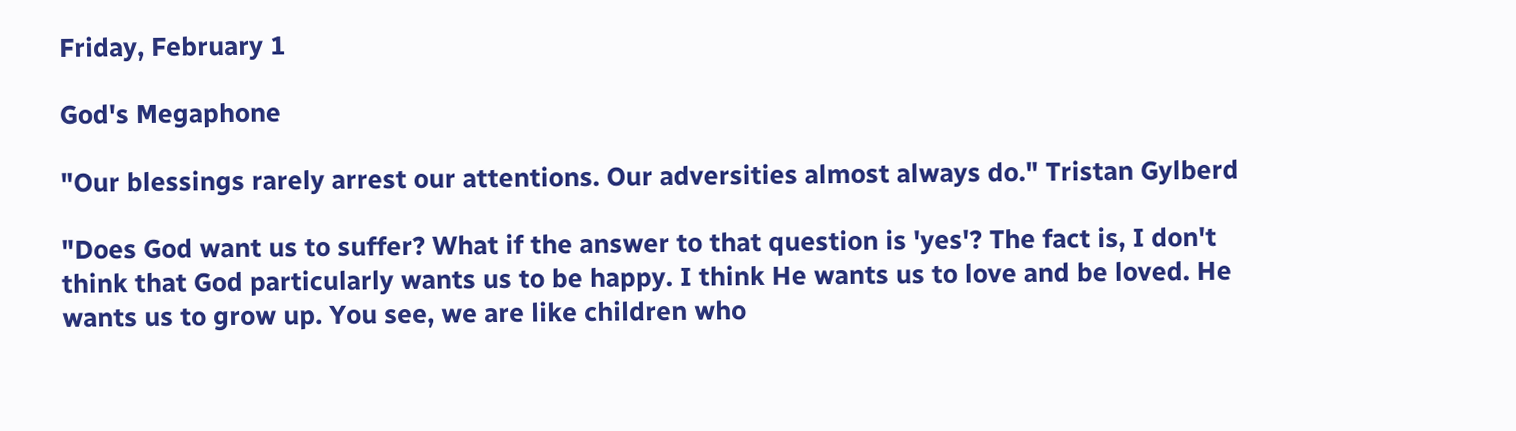Friday, February 1

God's Megaphone

"Our blessings rarely arrest our attentions. Our adversities almost always do." Tristan Gylberd

"Does God want us to suffer? What if the answer to that question is 'yes'? The fact is, I don't think that God particularly wants us to be happy. I think He wants us to love and be loved. He wants us to grow up. You see, we are like children who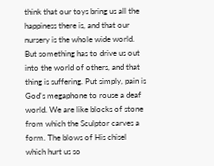think that our toys bring us all the happiness there is, and that our nursery is the whole wide world. But something has to drive us out into the world of others, and that thing is suffering. Put simply, pain is God's megaphone to rouse a deaf world. We are like blocks of stone from which the Sculptor carves a form. The blows of His chisel which hurt us so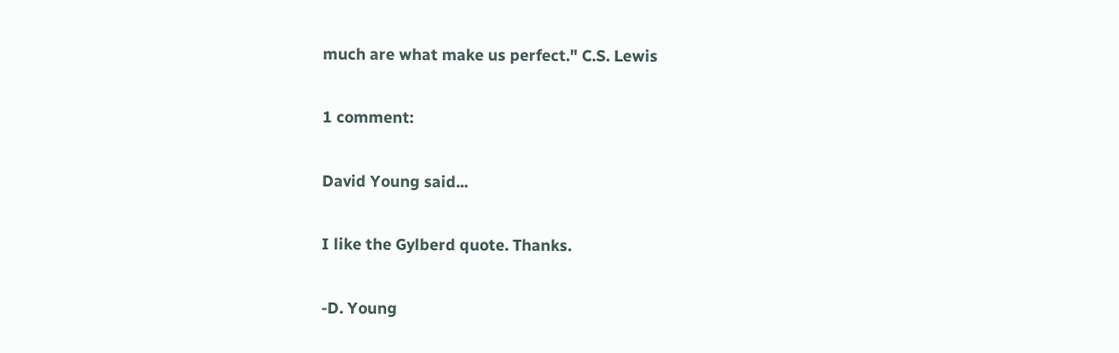much are what make us perfect." C.S. Lewis

1 comment:

David Young said...

I like the Gylberd quote. Thanks.

-D. Young